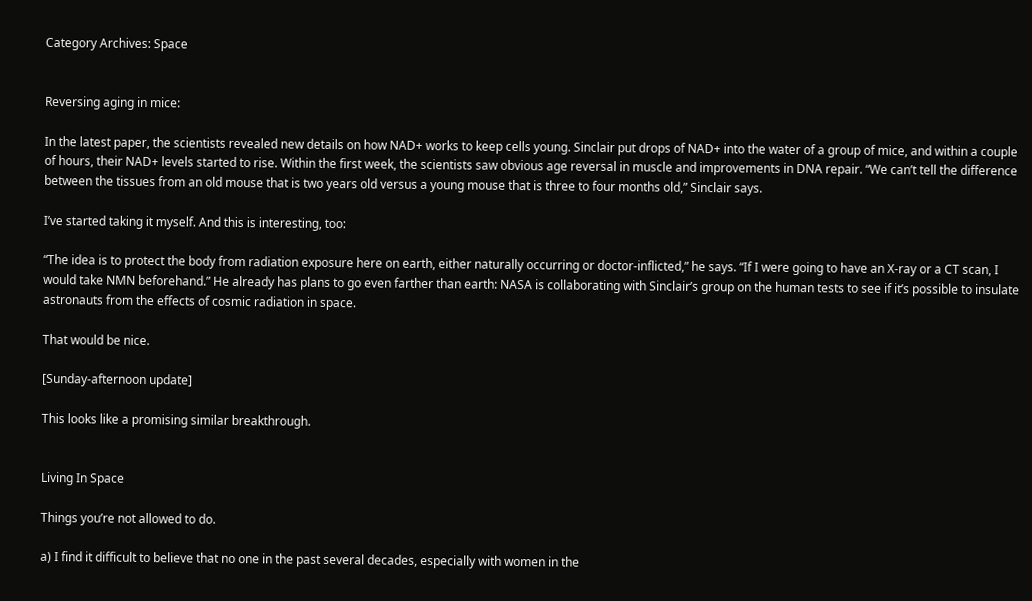Category Archives: Space


Reversing aging in mice:

In the latest paper, the scientists revealed new details on how NAD+ works to keep cells young. Sinclair put drops of NAD+ into the water of a group of mice, and within a couple of hours, their NAD+ levels started to rise. Within the first week, the scientists saw obvious age reversal in muscle and improvements in DNA repair. “We can’t tell the difference between the tissues from an old mouse that is two years old versus a young mouse that is three to four months old,” Sinclair says.

I’ve started taking it myself. And this is interesting, too:

“The idea is to protect the body from radiation exposure here on earth, either naturally occurring or doctor-inflicted,” he says. “If I were going to have an X-ray or a CT scan, I would take NMN beforehand.” He already has plans to go even farther than earth: NASA is collaborating with Sinclair’s group on the human tests to see if it’s possible to insulate astronauts from the effects of cosmic radiation in space.

That would be nice.

[Sunday-afternoon update]

This looks like a promising similar breakthrough.


Living In Space

Things you’re not allowed to do.

a) I find it difficult to believe that no one in the past several decades, especially with women in the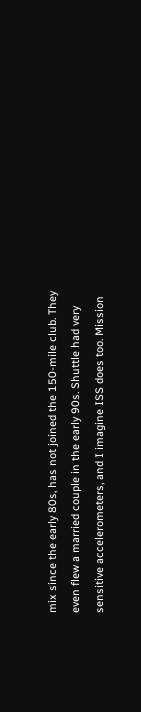mix since the early 80s, has not joined the 150-mile club. They even flew a married couple in the early 90s. Shuttle had very sensitive accelerometers, and I imagine ISS does too. Mission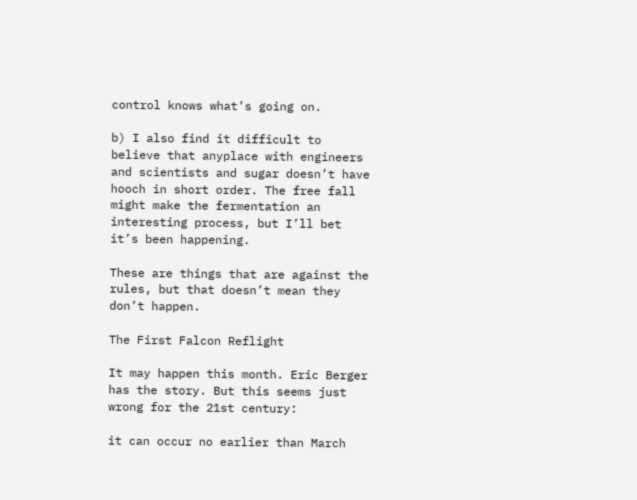control knows what’s going on.

b) I also find it difficult to believe that anyplace with engineers and scientists and sugar doesn’t have hooch in short order. The free fall might make the fermentation an interesting process, but I’ll bet it’s been happening.

These are things that are against the rules, but that doesn’t mean they don’t happen.

The First Falcon Reflight

It may happen this month. Eric Berger has the story. But this seems just wrong for the 21st century:

it can occur no earlier than March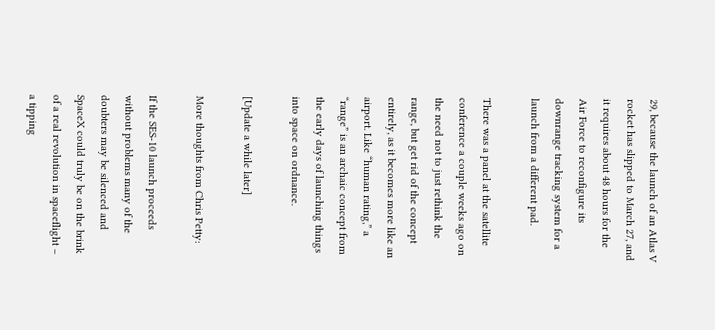29, because the launch of an Atlas V rocket has slipped to March 27, and it requires about 48 hours for the Air Force to reconfigure its downrange tracking system for a launch from a different pad.

There was a panel at the satellite conference a couple weeks ago on the need not to just rethink the range, but get rid of the concept entirely, as it becomes more like an airport. Like “human rating,” a “range” is an archaic concept from the early days of launching things into space on ordnance.

[Update a while later]

More thoughts from Chris Petty:

If the SES-10 launch proceeds without problems many of the doubters may be silenced and SpaceX could truly be on the brink of a real revolution in spaceflight – a tipping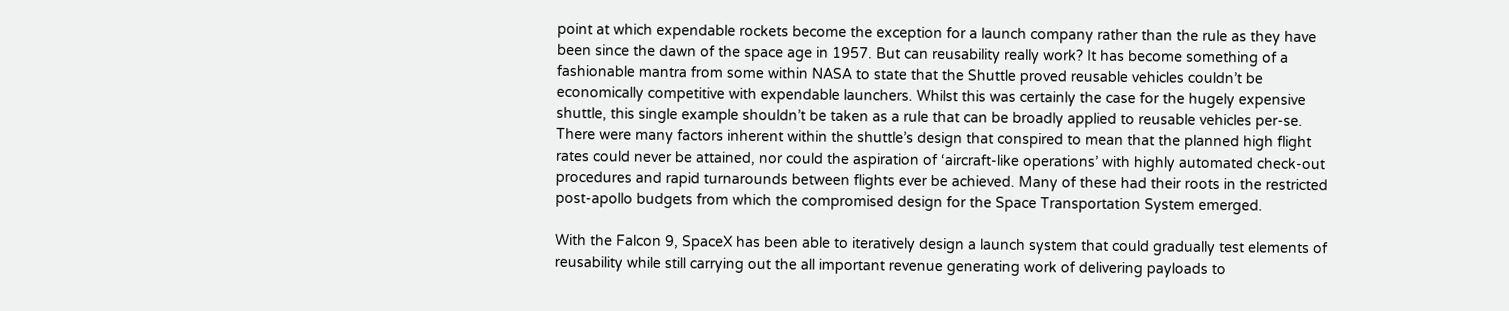point at which expendable rockets become the exception for a launch company rather than the rule as they have been since the dawn of the space age in 1957. But can reusability really work? It has become something of a fashionable mantra from some within NASA to state that the Shuttle proved reusable vehicles couldn’t be economically competitive with expendable launchers. Whilst this was certainly the case for the hugely expensive shuttle, this single example shouldn’t be taken as a rule that can be broadly applied to reusable vehicles per-se. There were many factors inherent within the shuttle’s design that conspired to mean that the planned high flight rates could never be attained, nor could the aspiration of ‘aircraft-like operations’ with highly automated check-out procedures and rapid turnarounds between flights ever be achieved. Many of these had their roots in the restricted post-apollo budgets from which the compromised design for the Space Transportation System emerged.

With the Falcon 9, SpaceX has been able to iteratively design a launch system that could gradually test elements of reusability while still carrying out the all important revenue generating work of delivering payloads to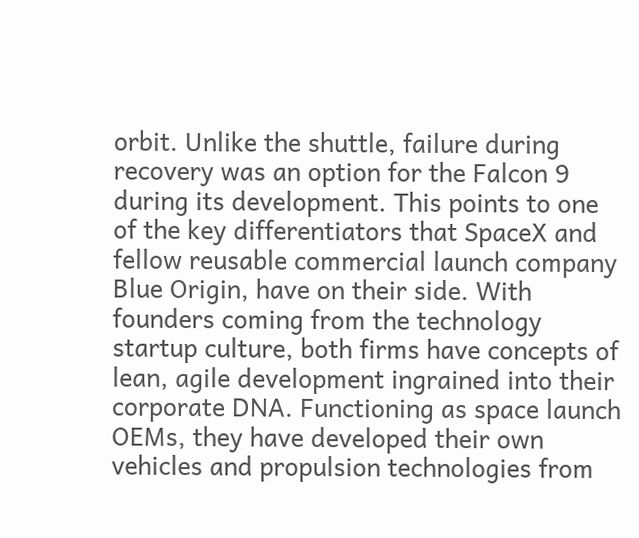orbit. Unlike the shuttle, failure during recovery was an option for the Falcon 9 during its development. This points to one of the key differentiators that SpaceX and fellow reusable commercial launch company Blue Origin, have on their side. With founders coming from the technology startup culture, both firms have concepts of lean, agile development ingrained into their corporate DNA. Functioning as space launch OEMs, they have developed their own vehicles and propulsion technologies from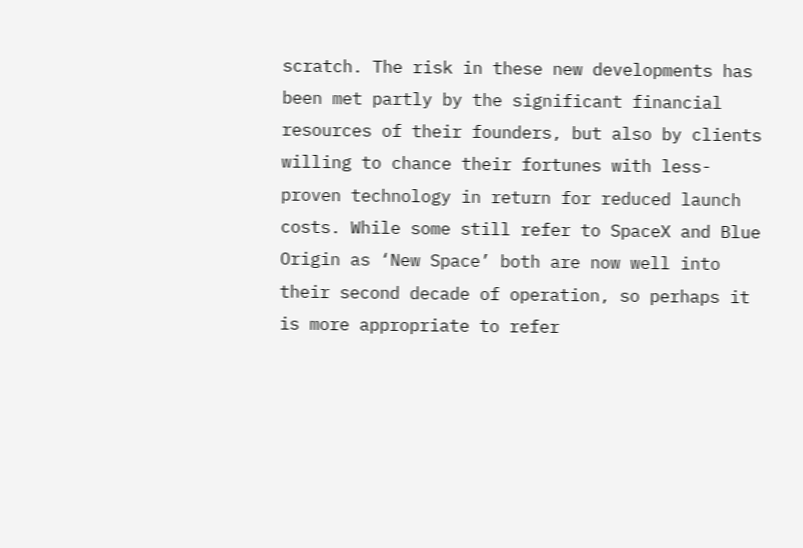scratch. The risk in these new developments has been met partly by the significant financial resources of their founders, but also by clients willing to chance their fortunes with less-proven technology in return for reduced launch costs. While some still refer to SpaceX and Blue Origin as ‘New Space’ both are now well into their second decade of operation, so perhaps it is more appropriate to refer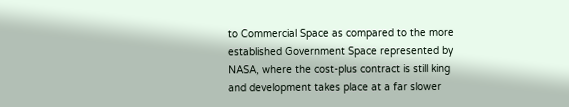to Commercial Space as compared to the more established Government Space represented by NASA, where the cost-plus contract is still king and development takes place at a far slower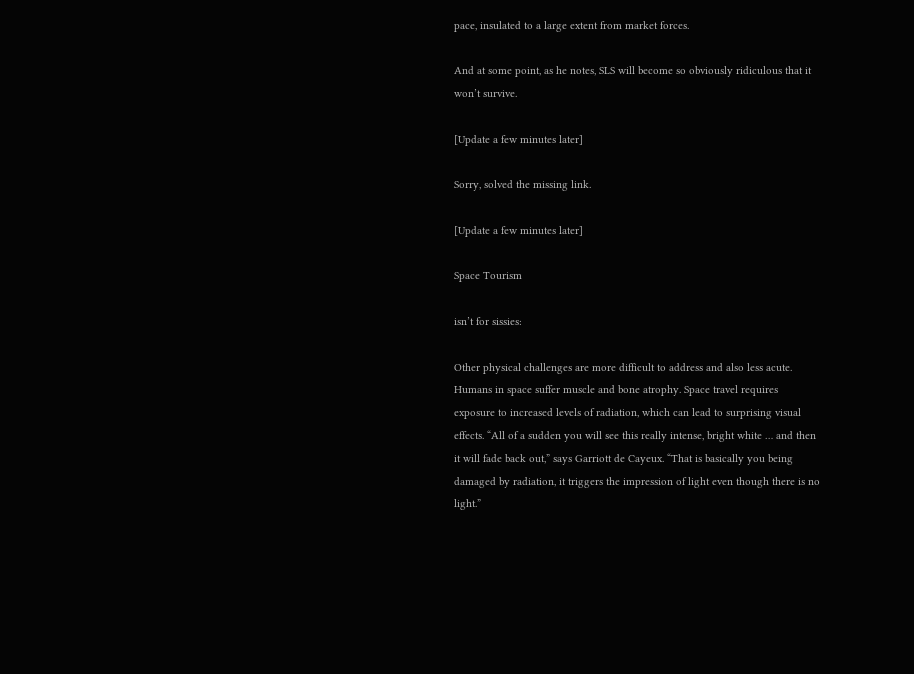pace, insulated to a large extent from market forces.

And at some point, as he notes, SLS will become so obviously ridiculous that it won’t survive.

[Update a few minutes later]

Sorry, solved the missing link.

[Update a few minutes later]

Space Tourism

isn’t for sissies:

Other physical challenges are more difficult to address and also less acute. Humans in space suffer muscle and bone atrophy. Space travel requires exposure to increased levels of radiation, which can lead to surprising visual effects. “All of a sudden you will see this really intense, bright white … and then it will fade back out,” says Garriott de Cayeux. “That is basically you being damaged by radiation, it triggers the impression of light even though there is no light.”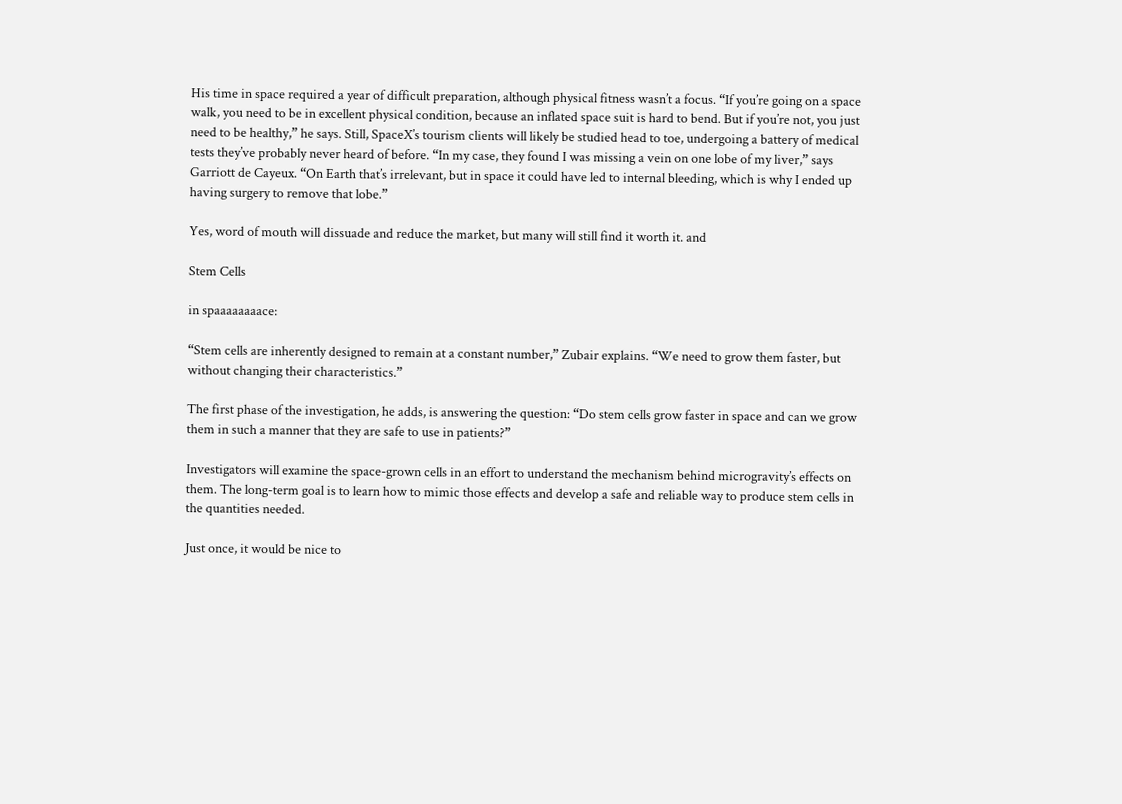His time in space required a year of difficult preparation, although physical fitness wasn’t a focus. “If you’re going on a space walk, you need to be in excellent physical condition, because an inflated space suit is hard to bend. But if you’re not, you just need to be healthy,” he says. Still, SpaceX’s tourism clients will likely be studied head to toe, undergoing a battery of medical tests they’ve probably never heard of before. “In my case, they found I was missing a vein on one lobe of my liver,” says Garriott de Cayeux. “On Earth that’s irrelevant, but in space it could have led to internal bleeding, which is why I ended up having surgery to remove that lobe.”

Yes, word of mouth will dissuade and reduce the market, but many will still find it worth it. and

Stem Cells

in spaaaaaaaace:

“Stem cells are inherently designed to remain at a constant number,” Zubair explains. “We need to grow them faster, but without changing their characteristics.”

The first phase of the investigation, he adds, is answering the question: “Do stem cells grow faster in space and can we grow them in such a manner that they are safe to use in patients?”

Investigators will examine the space-grown cells in an effort to understand the mechanism behind microgravity’s effects on them. The long-term goal is to learn how to mimic those effects and develop a safe and reliable way to produce stem cells in the quantities needed.

Just once, it would be nice to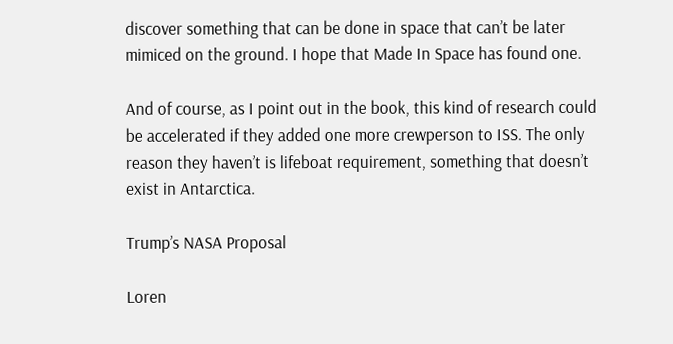discover something that can be done in space that can’t be later mimiced on the ground. I hope that Made In Space has found one.

And of course, as I point out in the book, this kind of research could be accelerated if they added one more crewperson to ISS. The only reason they haven’t is lifeboat requirement, something that doesn’t exist in Antarctica.

Trump’s NASA Proposal

Loren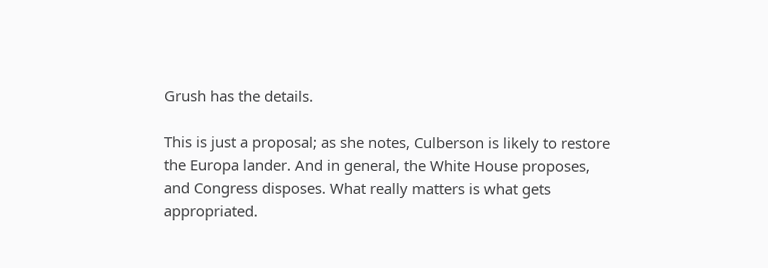Grush has the details.

This is just a proposal; as she notes, Culberson is likely to restore the Europa lander. And in general, the White House proposes, and Congress disposes. What really matters is what gets appropriated.